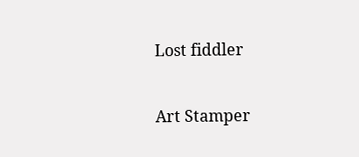Lost fiddler

Art Stamper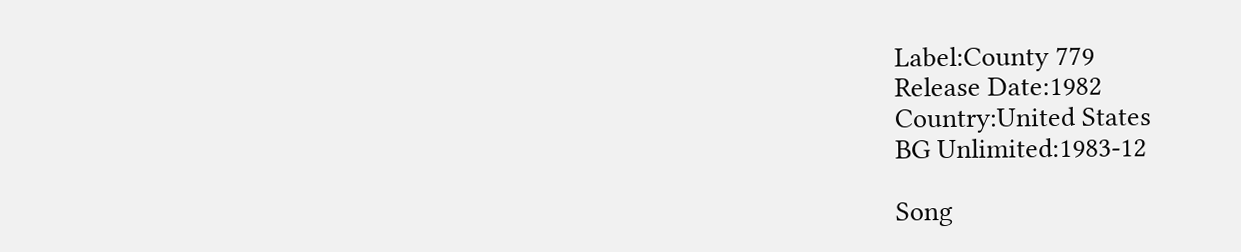Label:County 779
Release Date:1982
Country:United States
BG Unlimited:1983-12

Song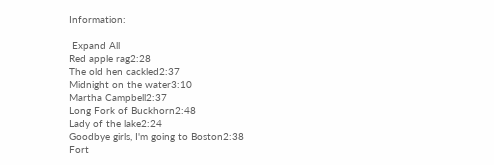Information:

 Expand All
Red apple rag2:28
The old hen cackled2:37
Midnight on the water3:10
Martha Campbell2:37
Long Fork of Buckhorn2:48
Lady of the lake2:24
Goodbye girls, I'm going to Boston2:38
Fort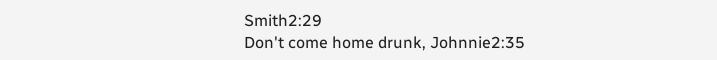Smith2:29
Don't come home drunk, Johnnie2:35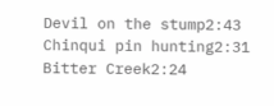Devil on the stump2:43
Chinqui pin hunting2:31
Bitter Creek2:24